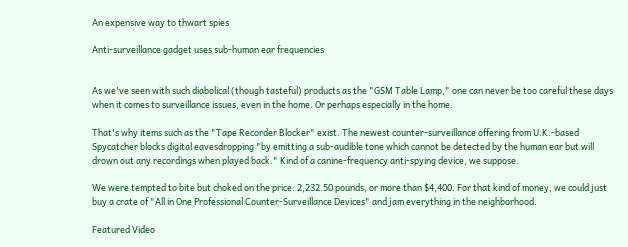An expensive way to thwart spies

Anti-surveillance gadget uses sub-human ear frequencies


As we've seen with such diabolical (though tasteful) products as the "GSM Table Lamp," one can never be too careful these days when it comes to surveillance issues, even in the home. Or perhaps especially in the home.

That's why items such as the "Tape Recorder Blocker" exist. The newest counter-surveillance offering from U.K.-based Spycatcher blocks digital eavesdropping "by emitting a sub-audible tone which cannot be detected by the human ear but will drown out any recordings when played back." Kind of a canine-frequency anti-spying device, we suppose.

We were tempted to bite but choked on the price: 2,232.50 pounds, or more than $4,400. For that kind of money, we could just buy a crate of "All in One Professional Counter-Surveillance Devices" and jam everything in the neighborhood.

Featured Video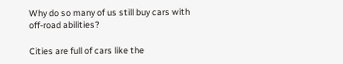Why do so many of us still buy cars with off-road abilities?

Cities are full of cars like the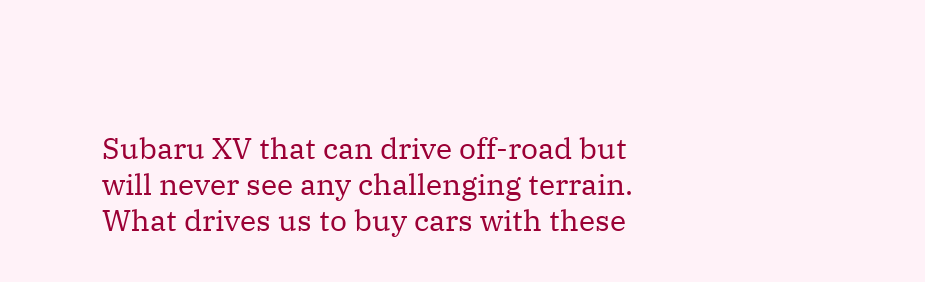Subaru XV that can drive off-road but will never see any challenging terrain. What drives us to buy cars with these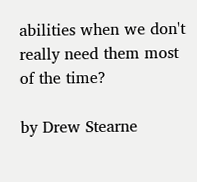abilities when we don't really need them most of the time?

by Drew Stearne